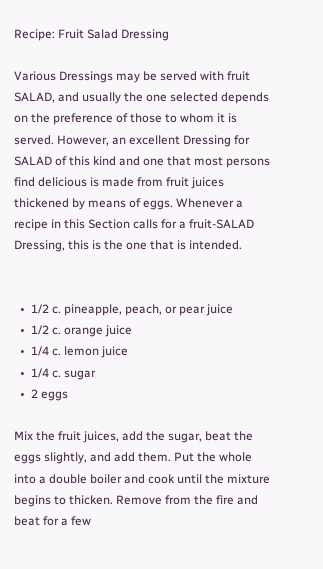Recipe: Fruit Salad Dressing

Various Dressings may be served with fruit SALAD, and usually the one selected depends on the preference of those to whom it is served. However, an excellent Dressing for SALAD of this kind and one that most persons find delicious is made from fruit juices thickened by means of eggs. Whenever a recipe in this Section calls for a fruit-SALAD Dressing, this is the one that is intended.


  •  1/2 c. pineapple, peach, or pear juice
  •  1/2 c. orange juice
  •  1/4 c. lemon juice
  •  1/4 c. sugar
  •  2 eggs

Mix the fruit juices, add the sugar, beat the eggs slightly, and add them. Put the whole into a double boiler and cook until the mixture begins to thicken. Remove from the fire and beat for a few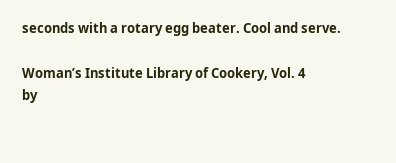seconds with a rotary egg beater. Cool and serve.

Woman’s Institute Library of Cookery, Vol. 4
by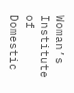Woman’s Institute of Domestic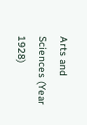Arts and Sciences (Year 1928)